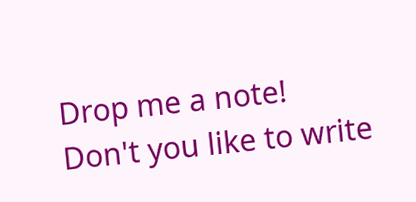Drop me a note!
Don't you like to write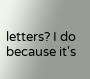letters? I do because it's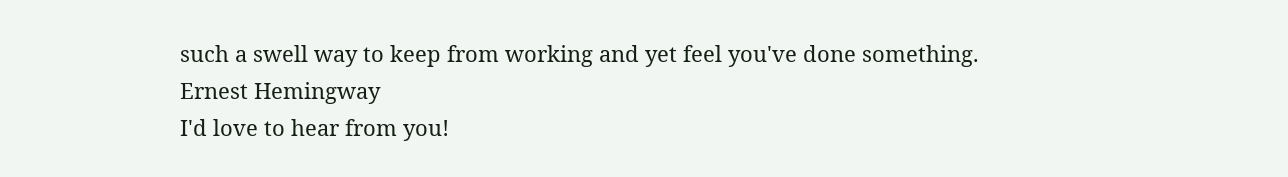such a swell way to keep from working and yet feel you've done something.
Ernest Hemingway
I'd love to hear from you!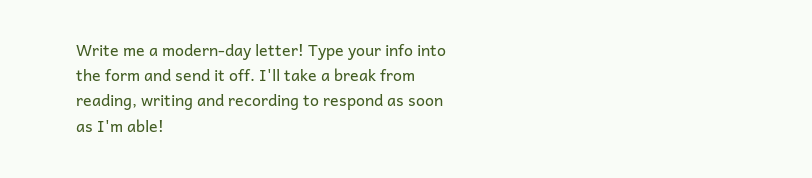Write me a modern-day letter! Type your info into the form and send it off. I'll take a break from reading, writing and recording to respond as soon as I'm able!